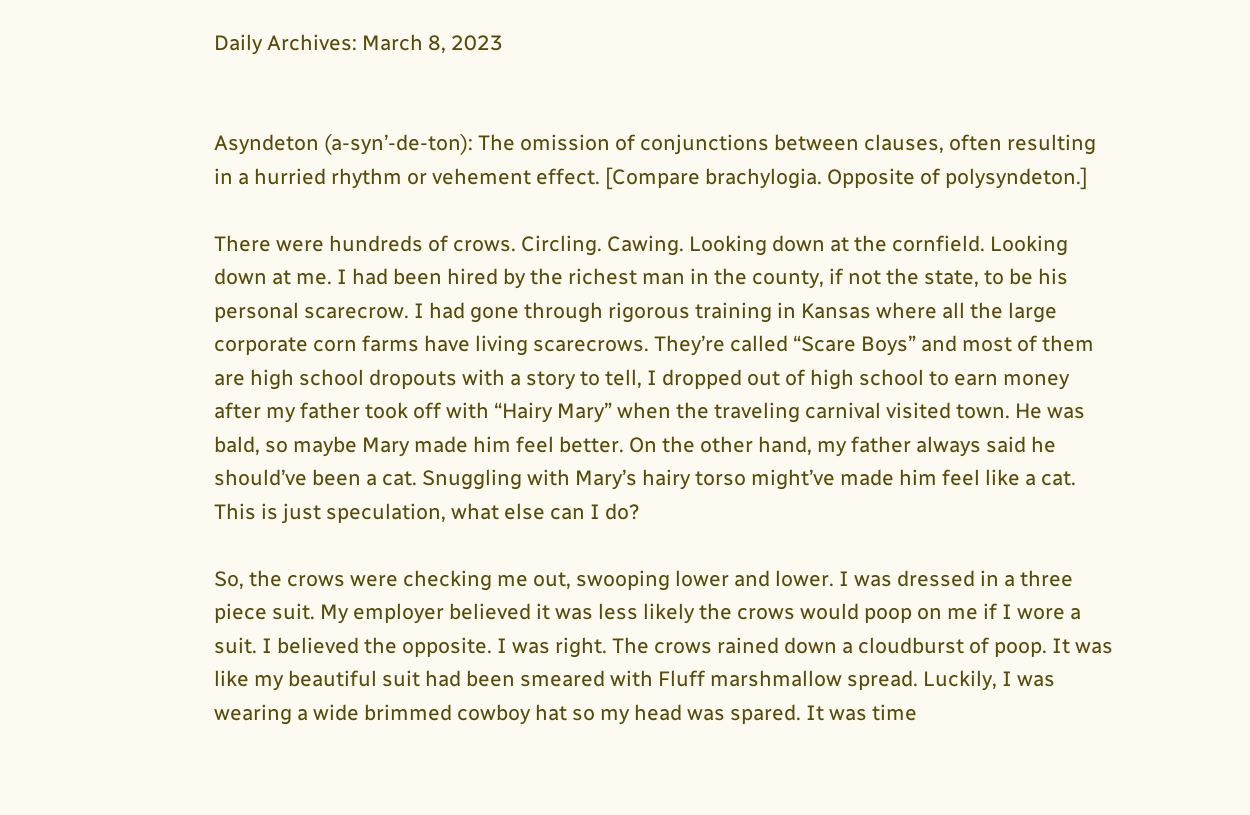Daily Archives: March 8, 2023


Asyndeton (a-syn’-de-ton): The omission of conjunctions between clauses, often resulting in a hurried rhythm or vehement effect. [Compare brachylogia. Opposite of polysyndeton.]

There were hundreds of crows. Circling. Cawing. Looking down at the cornfield. Looking down at me. I had been hired by the richest man in the county, if not the state, to be his personal scarecrow. I had gone through rigorous training in Kansas where all the large corporate corn farms have living scarecrows. They’re called “Scare Boys” and most of them are high school dropouts with a story to tell, I dropped out of high school to earn money after my father took off with “Hairy Mary” when the traveling carnival visited town. He was bald, so maybe Mary made him feel better. On the other hand, my father always said he should’ve been a cat. Snuggling with Mary’s hairy torso might’ve made him feel like a cat. This is just speculation, what else can I do?

So, the crows were checking me out, swooping lower and lower. I was dressed in a three piece suit. My employer believed it was less likely the crows would poop on me if I wore a suit. I believed the opposite. I was right. The crows rained down a cloudburst of poop. It was like my beautiful suit had been smeared with Fluff marshmallow spread. Luckily, I was wearing a wide brimmed cowboy hat so my head was spared. It was time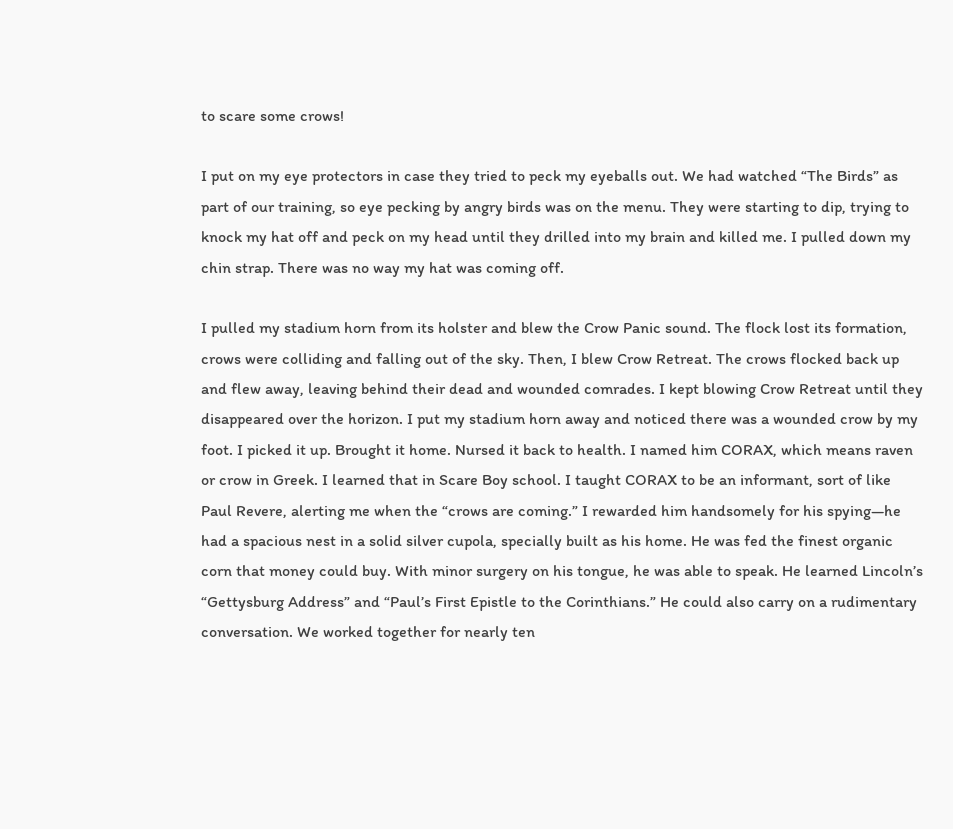to scare some crows!

I put on my eye protectors in case they tried to peck my eyeballs out. We had watched “The Birds” as part of our training, so eye pecking by angry birds was on the menu. They were starting to dip, trying to knock my hat off and peck on my head until they drilled into my brain and killed me. I pulled down my chin strap. There was no way my hat was coming off.

I pulled my stadium horn from its holster and blew the Crow Panic sound. The flock lost its formation, crows were colliding and falling out of the sky. Then, I blew Crow Retreat. The crows flocked back up and flew away, leaving behind their dead and wounded comrades. I kept blowing Crow Retreat until they disappeared over the horizon. I put my stadium horn away and noticed there was a wounded crow by my foot. I picked it up. Brought it home. Nursed it back to health. I named him CORAX, which means raven or crow in Greek. I learned that in Scare Boy school. I taught CORAX to be an informant, sort of like Paul Revere, alerting me when the “crows are coming.” I rewarded him handsomely for his spying—he had a spacious nest in a solid silver cupola, specially built as his home. He was fed the finest organic corn that money could buy. With minor surgery on his tongue, he was able to speak. He learned Lincoln’s “Gettysburg Address” and “Paul’s First Epistle to the Corinthians.” He could also carry on a rudimentary conversation. We worked together for nearly ten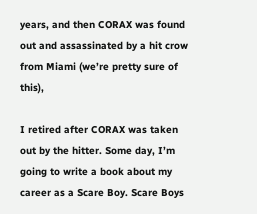years, and then CORAX was found out and assassinated by a hit crow from Miami (we’re pretty sure of this),

I retired after CORAX was taken out by the hitter. Some day, I’m going to write a book about my career as a Scare Boy. Scare Boys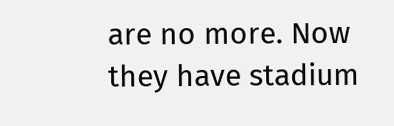are no more. Now they have stadium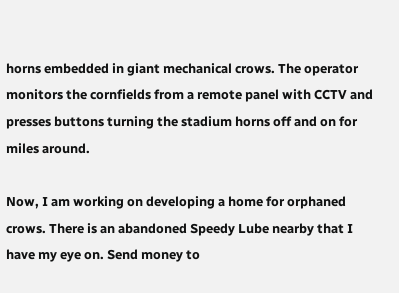horns embedded in giant mechanical crows. The operator monitors the cornfields from a remote panel with CCTV and presses buttons turning the stadium horns off and on for miles around.

Now, I am working on developing a home for orphaned crows. There is an abandoned Speedy Lube nearby that I have my eye on. Send money to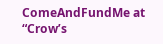ComeAndFundMe at “Crow’s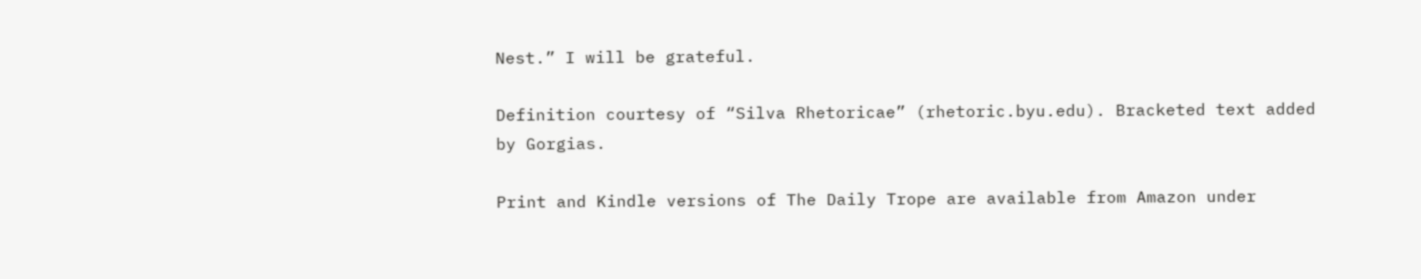Nest.” I will be grateful.

Definition courtesy of “Silva Rhetoricae” (rhetoric.byu.edu). Bracketed text added by Gorgias.

Print and Kindle versions of The Daily Trope are available from Amazon under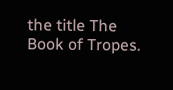the title The Book of Tropes.